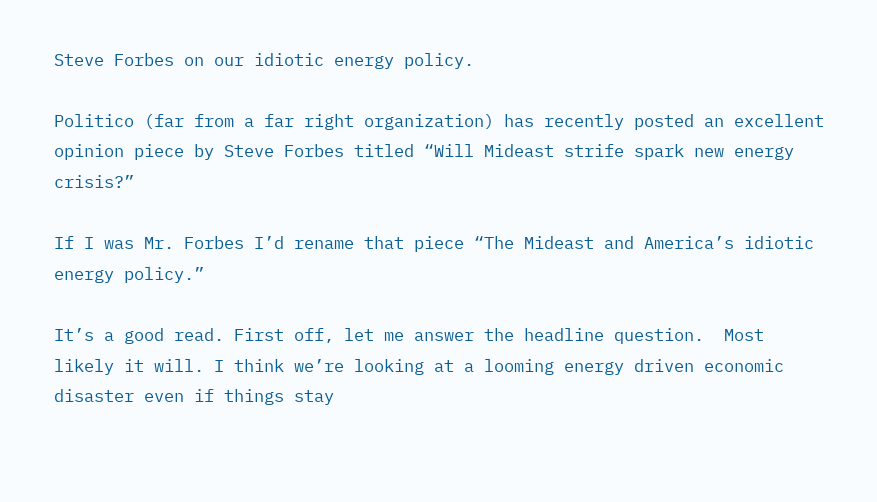Steve Forbes on our idiotic energy policy.

Politico (far from a far right organization) has recently posted an excellent opinion piece by Steve Forbes titled “Will Mideast strife spark new energy crisis?”

If I was Mr. Forbes I’d rename that piece “The Mideast and America’s idiotic energy policy.”

It’s a good read. First off, let me answer the headline question.  Most likely it will. I think we’re looking at a looming energy driven economic disaster even if things stay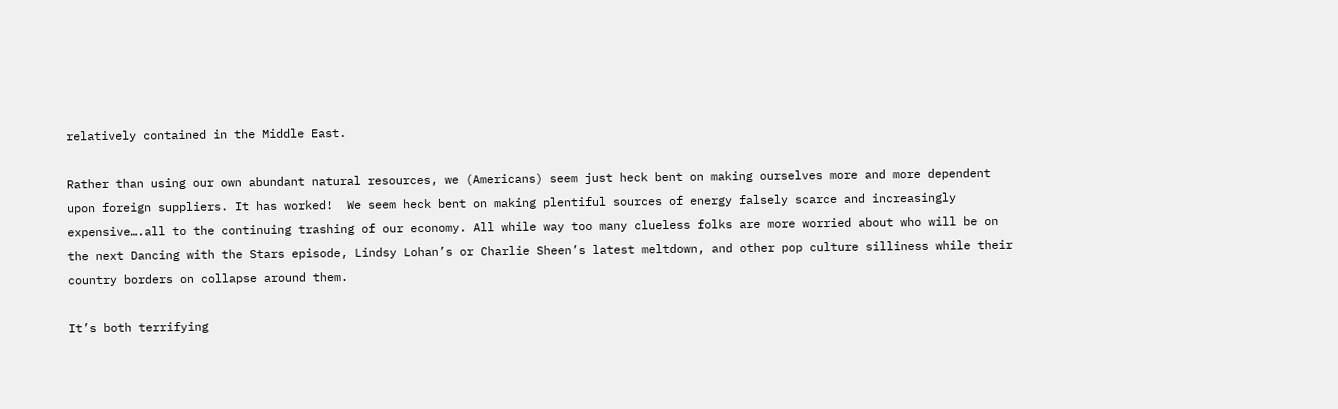relatively contained in the Middle East.

Rather than using our own abundant natural resources, we (Americans) seem just heck bent on making ourselves more and more dependent upon foreign suppliers. It has worked!  We seem heck bent on making plentiful sources of energy falsely scarce and increasingly expensive….all to the continuing trashing of our economy. All while way too many clueless folks are more worried about who will be on the next Dancing with the Stars episode, Lindsy Lohan’s or Charlie Sheen’s latest meltdown, and other pop culture silliness while their country borders on collapse around them.

It’s both terrifying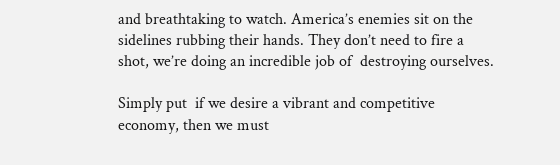and breathtaking to watch. America’s enemies sit on the sidelines rubbing their hands. They don’t need to fire a shot, we’re doing an incredible job of  destroying ourselves.

Simply put  if we desire a vibrant and competitive economy, then we must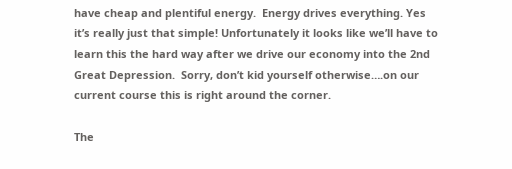have cheap and plentiful energy.  Energy drives everything. Yes it’s really just that simple! Unfortunately it looks like we’ll have to learn this the hard way after we drive our economy into the 2nd Great Depression.  Sorry, don’t kid yourself otherwise….on our current course this is right around the corner.

The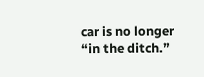car is no longer “in the ditch.”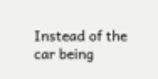Instead of the car being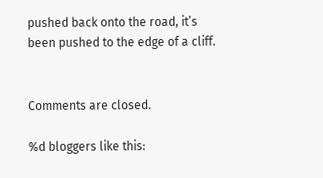pushed back onto the road, it’s been pushed to the edge of a cliff.


Comments are closed.

%d bloggers like this: